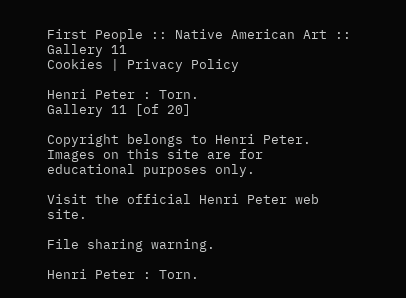First People :: Native American Art :: Gallery 11
Cookies | Privacy Policy

Henri Peter : Torn.
Gallery 11 [of 20]

Copyright belongs to Henri Peter. Images on this site are for educational purposes only.

Visit the official Henri Peter web site.

File sharing warning.

Henri Peter : Torn.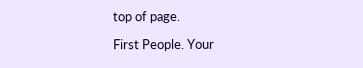top of page.

First People. Your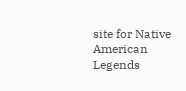site for Native American Legends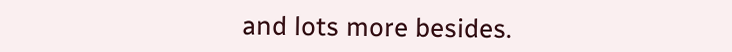and lots more besides.